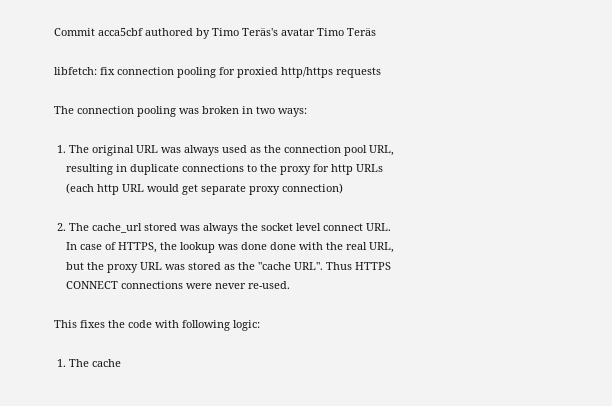Commit acca5cbf authored by Timo Teräs's avatar Timo Teräs

libfetch: fix connection pooling for proxied http/https requests

The connection pooling was broken in two ways:

 1. The original URL was always used as the connection pool URL,
    resulting in duplicate connections to the proxy for http URLs
    (each http URL would get separate proxy connection)

 2. The cache_url stored was always the socket level connect URL.
    In case of HTTPS, the lookup was done done with the real URL,
    but the proxy URL was stored as the "cache URL". Thus HTTPS
    CONNECT connections were never re-used.

This fixes the code with following logic:

 1. The cache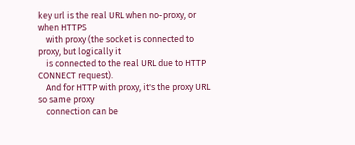key url is the real URL when no-proxy, or when HTTPS
    with proxy (the socket is connected to proxy, but logically it
    is connected to the real URL due to HTTP CONNECT request).
    And for HTTP with proxy, it's the proxy URL so same proxy
    connection can be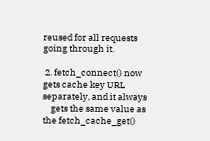reused for all requests going through it.

 2. fetch_connect() now gets cache key URL separately, and it always
    gets the same value as the fetch_cache_get()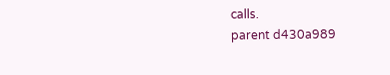calls.
parent d430a989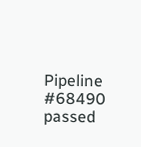Pipeline #68490 passed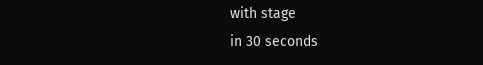with stage
in 30 seconds